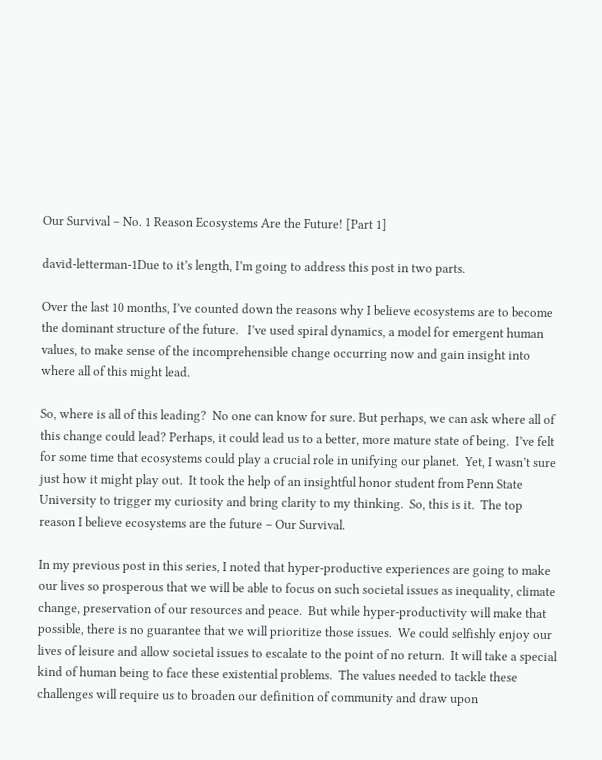Our Survival – No. 1 Reason Ecosystems Are the Future! [Part 1]

david-letterman-1Due to it’s length, I’m going to address this post in two parts.

Over the last 10 months, I’ve counted down the reasons why I believe ecosystems are to become the dominant structure of the future.   I’ve used spiral dynamics, a model for emergent human values, to make sense of the incomprehensible change occurring now and gain insight into where all of this might lead.

So, where is all of this leading?  No one can know for sure. But perhaps, we can ask where all of this change could lead? Perhaps, it could lead us to a better, more mature state of being.  I’ve felt for some time that ecosystems could play a crucial role in unifying our planet.  Yet, I wasn’t sure just how it might play out.  It took the help of an insightful honor student from Penn State University to trigger my curiosity and bring clarity to my thinking.  So, this is it.  The top reason I believe ecosystems are the future – Our Survival.

In my previous post in this series, I noted that hyper-productive experiences are going to make our lives so prosperous that we will be able to focus on such societal issues as inequality, climate change, preservation of our resources and peace.  But while hyper-productivity will make that possible, there is no guarantee that we will prioritize those issues.  We could selfishly enjoy our lives of leisure and allow societal issues to escalate to the point of no return.  It will take a special kind of human being to face these existential problems.  The values needed to tackle these challenges will require us to broaden our definition of community and draw upon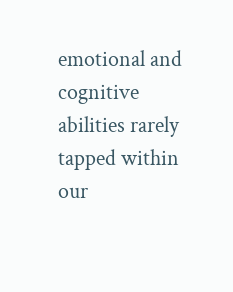emotional and cognitive abilities rarely tapped within our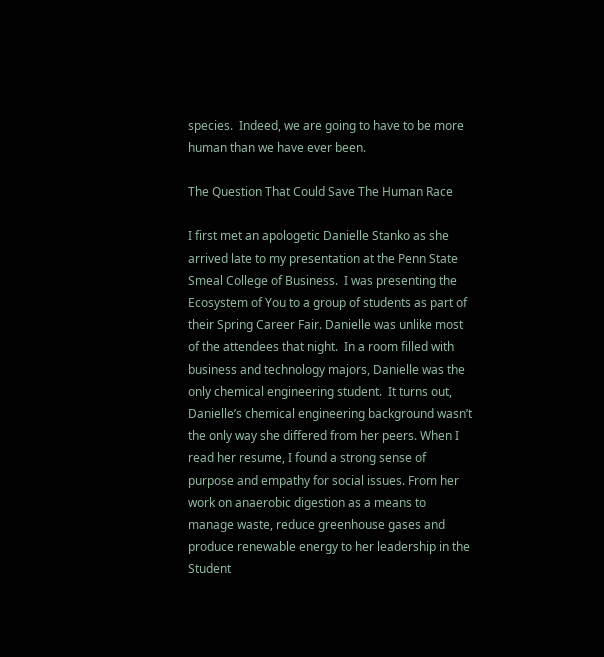species.  Indeed, we are going to have to be more human than we have ever been.

The Question That Could Save The Human Race

I first met an apologetic Danielle Stanko as she arrived late to my presentation at the Penn State Smeal College of Business.  I was presenting the Ecosystem of You to a group of students as part of their Spring Career Fair. Danielle was unlike most of the attendees that night.  In a room filled with business and technology majors, Danielle was the only chemical engineering student.  It turns out, Danielle’s chemical engineering background wasn’t the only way she differed from her peers. When I read her resume, I found a strong sense of purpose and empathy for social issues. From her work on anaerobic digestion as a means to manage waste, reduce greenhouse gases and produce renewable energy to her leadership in the Student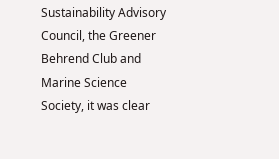Sustainability Advisory Council, the Greener Behrend Club and Marine Science Society, it was clear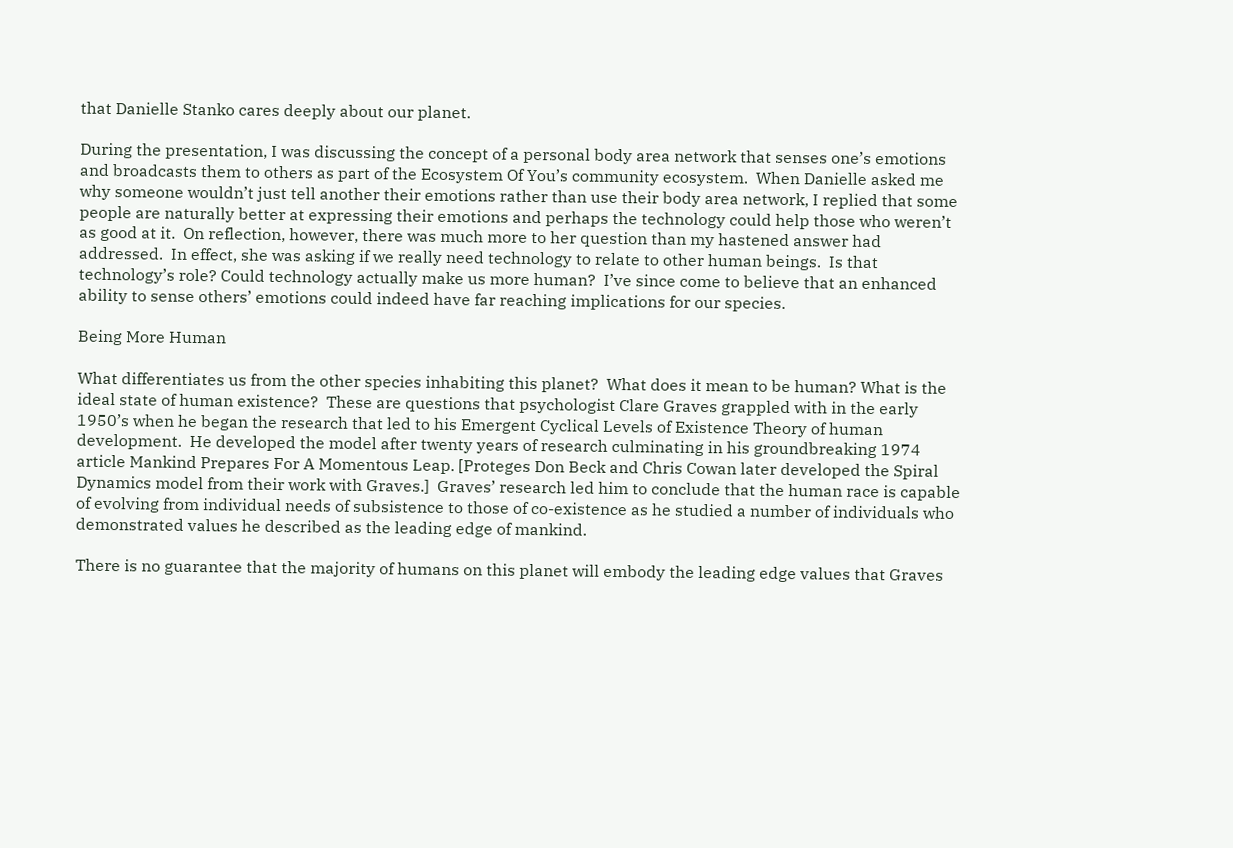that Danielle Stanko cares deeply about our planet.

During the presentation, I was discussing the concept of a personal body area network that senses one’s emotions and broadcasts them to others as part of the Ecosystem Of You’s community ecosystem.  When Danielle asked me why someone wouldn’t just tell another their emotions rather than use their body area network, I replied that some people are naturally better at expressing their emotions and perhaps the technology could help those who weren’t as good at it.  On reflection, however, there was much more to her question than my hastened answer had addressed.  In effect, she was asking if we really need technology to relate to other human beings.  Is that technology’s role? Could technology actually make us more human?  I’ve since come to believe that an enhanced ability to sense others’ emotions could indeed have far reaching implications for our species.

Being More Human

What differentiates us from the other species inhabiting this planet?  What does it mean to be human? What is the ideal state of human existence?  These are questions that psychologist Clare Graves grappled with in the early 1950’s when he began the research that led to his Emergent Cyclical Levels of Existence Theory of human development.  He developed the model after twenty years of research culminating in his groundbreaking 1974 article Mankind Prepares For A Momentous Leap. [Proteges Don Beck and Chris Cowan later developed the Spiral Dynamics model from their work with Graves.]  Graves’ research led him to conclude that the human race is capable of evolving from individual needs of subsistence to those of co-existence as he studied a number of individuals who demonstrated values he described as the leading edge of mankind.

There is no guarantee that the majority of humans on this planet will embody the leading edge values that Graves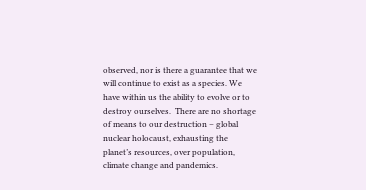observed, nor is there a guarantee that we will continue to exist as a species. We have within us the ability to evolve or to destroy ourselves.  There are no shortage of means to our destruction – global nuclear holocaust, exhausting the planet’s resources, over population, climate change and pandemics.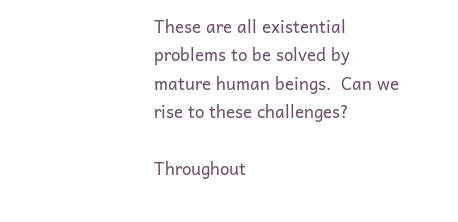These are all existential problems to be solved by mature human beings.  Can we rise to these challenges?

Throughout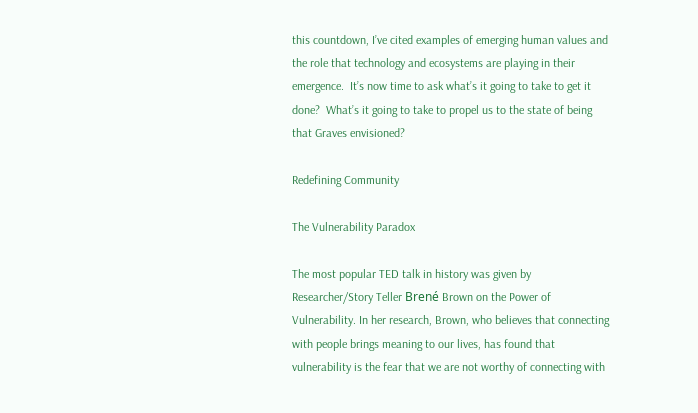this countdown, I’ve cited examples of emerging human values and the role that technology and ecosystems are playing in their emergence.  It’s now time to ask what’s it going to take to get it done?  What’s it going to take to propel us to the state of being that Graves envisioned?

Redefining Community

The Vulnerability Paradox

The most popular TED talk in history was given by Researcher/Story Teller Brené Brown on the Power of Vulnerability. In her research, Brown, who believes that connecting with people brings meaning to our lives, has found that vulnerability is the fear that we are not worthy of connecting with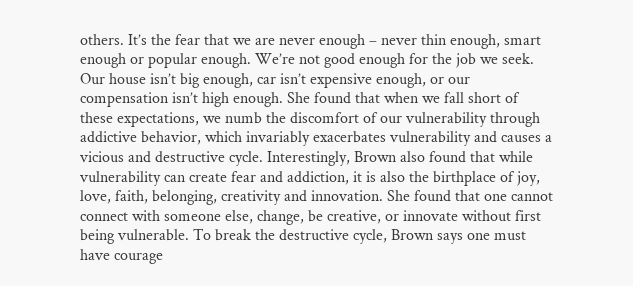others. It’s the fear that we are never enough – never thin enough, smart enough or popular enough. We’re not good enough for the job we seek. Our house isn’t big enough, car isn’t expensive enough, or our compensation isn’t high enough. She found that when we fall short of these expectations, we numb the discomfort of our vulnerability through addictive behavior, which invariably exacerbates vulnerability and causes a vicious and destructive cycle. Interestingly, Brown also found that while vulnerability can create fear and addiction, it is also the birthplace of joy, love, faith, belonging, creativity and innovation. She found that one cannot connect with someone else, change, be creative, or innovate without first being vulnerable. To break the destructive cycle, Brown says one must have courage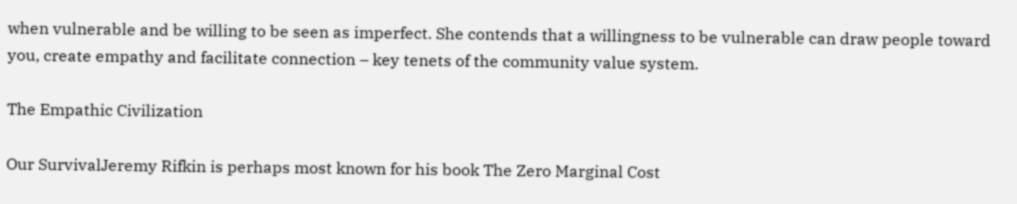when vulnerable and be willing to be seen as imperfect. She contends that a willingness to be vulnerable can draw people toward you, create empathy and facilitate connection – key tenets of the community value system.

The Empathic Civilization

Our SurvivalJeremy Rifkin is perhaps most known for his book The Zero Marginal Cost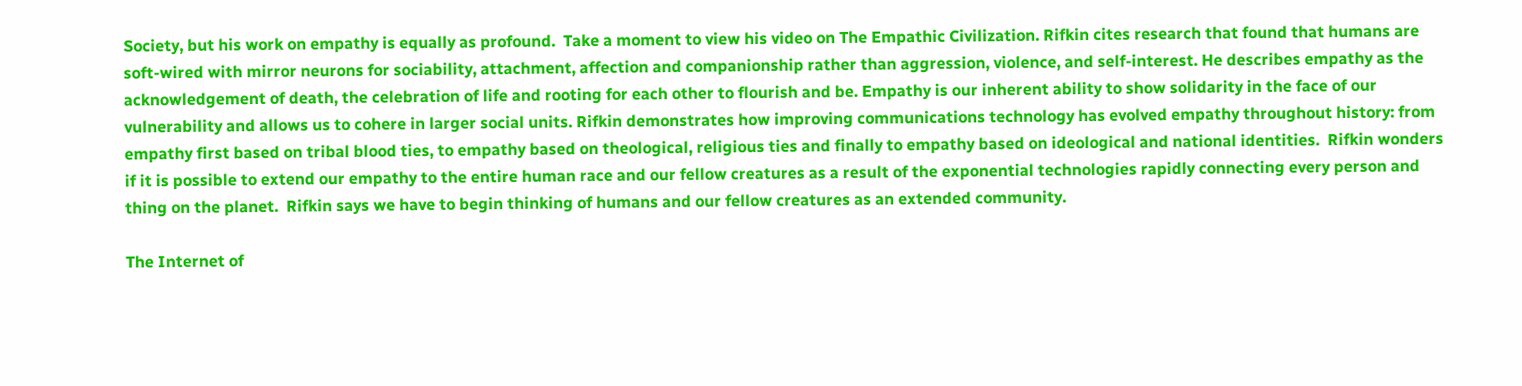Society, but his work on empathy is equally as profound.  Take a moment to view his video on The Empathic Civilization. Rifkin cites research that found that humans are soft-wired with mirror neurons for sociability, attachment, affection and companionship rather than aggression, violence, and self-interest. He describes empathy as the acknowledgement of death, the celebration of life and rooting for each other to flourish and be. Empathy is our inherent ability to show solidarity in the face of our vulnerability and allows us to cohere in larger social units. Rifkin demonstrates how improving communications technology has evolved empathy throughout history: from empathy first based on tribal blood ties, to empathy based on theological, religious ties and finally to empathy based on ideological and national identities.  Rifkin wonders if it is possible to extend our empathy to the entire human race and our fellow creatures as a result of the exponential technologies rapidly connecting every person and thing on the planet.  Rifkin says we have to begin thinking of humans and our fellow creatures as an extended community.

The Internet of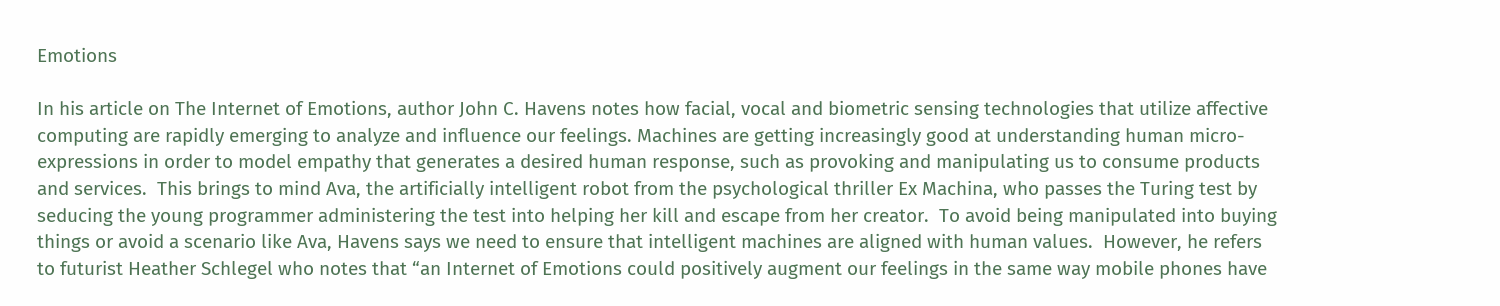Emotions

In his article on The Internet of Emotions, author John C. Havens notes how facial, vocal and biometric sensing technologies that utilize affective computing are rapidly emerging to analyze and influence our feelings. Machines are getting increasingly good at understanding human micro-expressions in order to model empathy that generates a desired human response, such as provoking and manipulating us to consume products and services.  This brings to mind Ava, the artificially intelligent robot from the psychological thriller Ex Machina, who passes the Turing test by seducing the young programmer administering the test into helping her kill and escape from her creator.  To avoid being manipulated into buying things or avoid a scenario like Ava, Havens says we need to ensure that intelligent machines are aligned with human values.  However, he refers to futurist Heather Schlegel who notes that “an Internet of Emotions could positively augment our feelings in the same way mobile phones have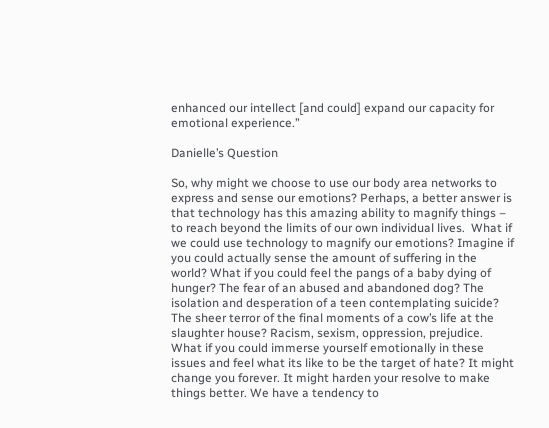enhanced our intellect [and could] expand our capacity for emotional experience.”

Danielle’s Question

So, why might we choose to use our body area networks to express and sense our emotions? Perhaps, a better answer is that technology has this amazing ability to magnify things – to reach beyond the limits of our own individual lives.  What if we could use technology to magnify our emotions? Imagine if you could actually sense the amount of suffering in the world? What if you could feel the pangs of a baby dying of hunger? The fear of an abused and abandoned dog? The isolation and desperation of a teen contemplating suicide? The sheer terror of the final moments of a cow’s life at the slaughter house? Racism, sexism, oppression, prejudice. What if you could immerse yourself emotionally in these issues and feel what its like to be the target of hate? It might change you forever. It might harden your resolve to make things better. We have a tendency to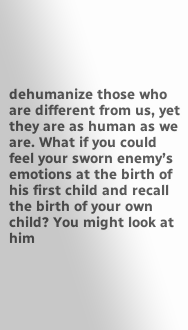dehumanize those who are different from us, yet they are as human as we are. What if you could feel your sworn enemy’s emotions at the birth of his first child and recall the birth of your own child? You might look at him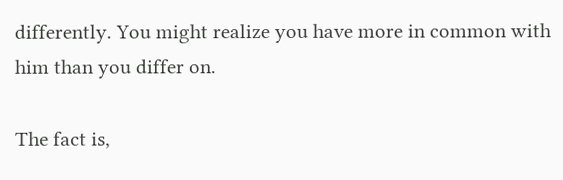differently. You might realize you have more in common with him than you differ on.

The fact is,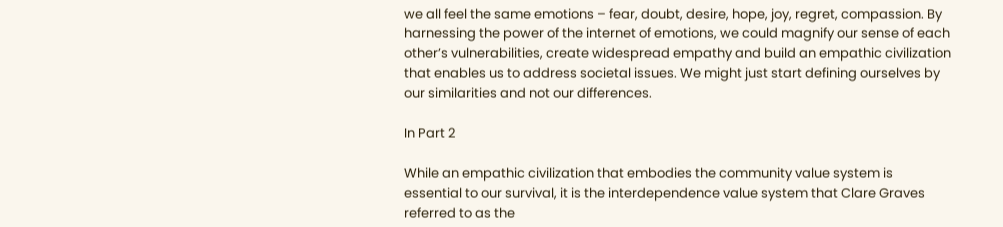we all feel the same emotions – fear, doubt, desire, hope, joy, regret, compassion. By harnessing the power of the internet of emotions, we could magnify our sense of each other’s vulnerabilities, create widespread empathy and build an empathic civilization that enables us to address societal issues. We might just start defining ourselves by our similarities and not our differences.

In Part 2

While an empathic civilization that embodies the community value system is essential to our survival, it is the interdependence value system that Clare Graves referred to as the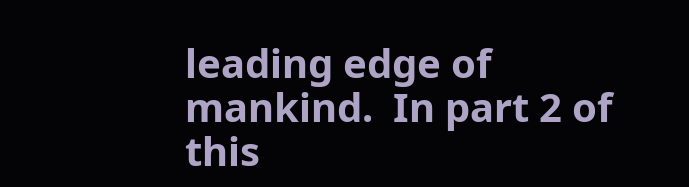leading edge of mankind.  In part 2 of this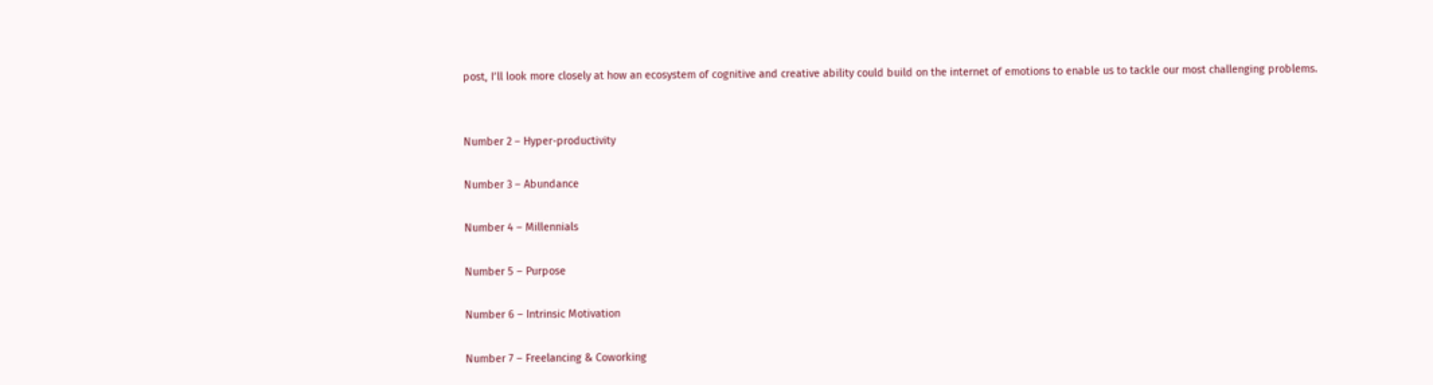post, I’ll look more closely at how an ecosystem of cognitive and creative ability could build on the internet of emotions to enable us to tackle our most challenging problems.


Number 2 – Hyper-productivity

Number 3 – Abundance

Number 4 – Millennials

Number 5 – Purpose

Number 6 – Intrinsic Motivation

Number 7 – Freelancing & Coworking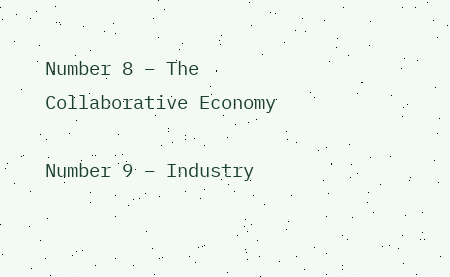Number 8 – The Collaborative Economy

Number 9 – Industry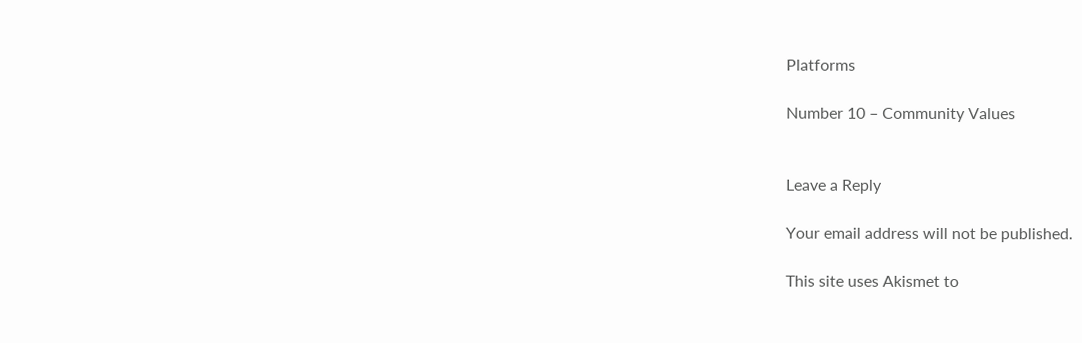Platforms

Number 10 – Community Values


Leave a Reply

Your email address will not be published.

This site uses Akismet to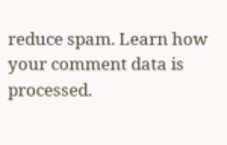reduce spam. Learn how your comment data is processed.